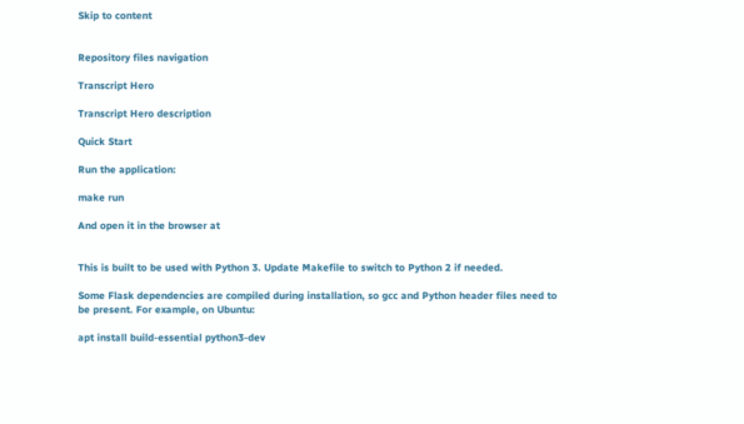Skip to content


Repository files navigation

Transcript Hero

Transcript Hero description

Quick Start

Run the application:

make run

And open it in the browser at


This is built to be used with Python 3. Update Makefile to switch to Python 2 if needed.

Some Flask dependencies are compiled during installation, so gcc and Python header files need to be present. For example, on Ubuntu:

apt install build-essential python3-dev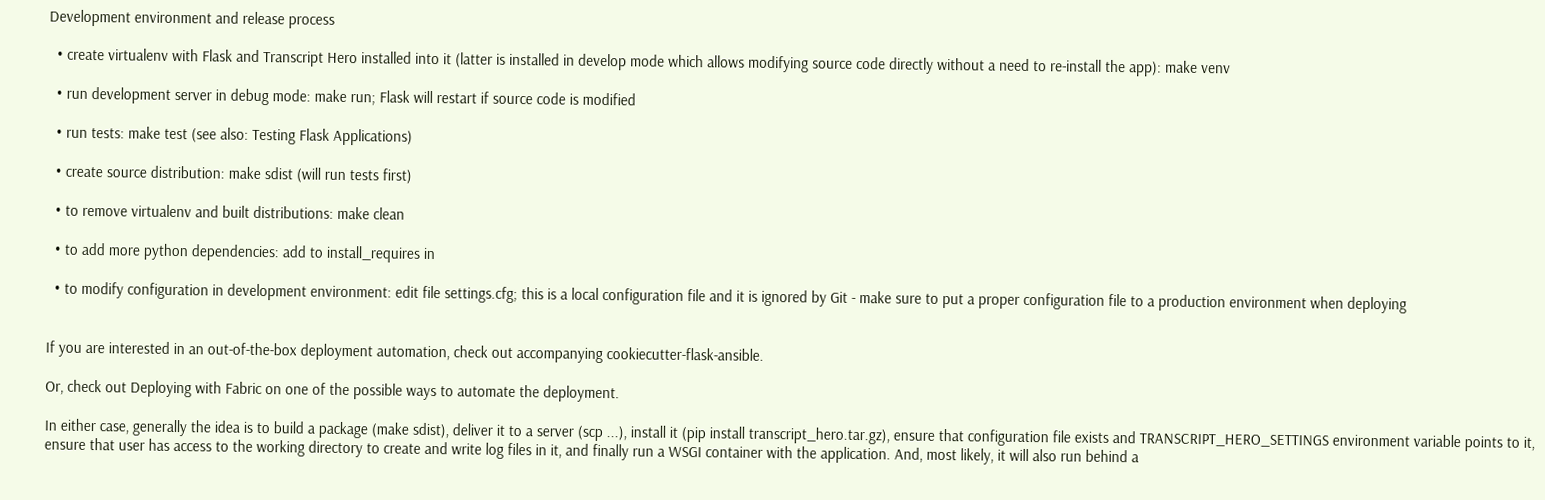Development environment and release process

  • create virtualenv with Flask and Transcript Hero installed into it (latter is installed in develop mode which allows modifying source code directly without a need to re-install the app): make venv

  • run development server in debug mode: make run; Flask will restart if source code is modified

  • run tests: make test (see also: Testing Flask Applications)

  • create source distribution: make sdist (will run tests first)

  • to remove virtualenv and built distributions: make clean

  • to add more python dependencies: add to install_requires in

  • to modify configuration in development environment: edit file settings.cfg; this is a local configuration file and it is ignored by Git - make sure to put a proper configuration file to a production environment when deploying


If you are interested in an out-of-the-box deployment automation, check out accompanying cookiecutter-flask-ansible.

Or, check out Deploying with Fabric on one of the possible ways to automate the deployment.

In either case, generally the idea is to build a package (make sdist), deliver it to a server (scp ...), install it (pip install transcript_hero.tar.gz), ensure that configuration file exists and TRANSCRIPT_HERO_SETTINGS environment variable points to it, ensure that user has access to the working directory to create and write log files in it, and finally run a WSGI container with the application. And, most likely, it will also run behind a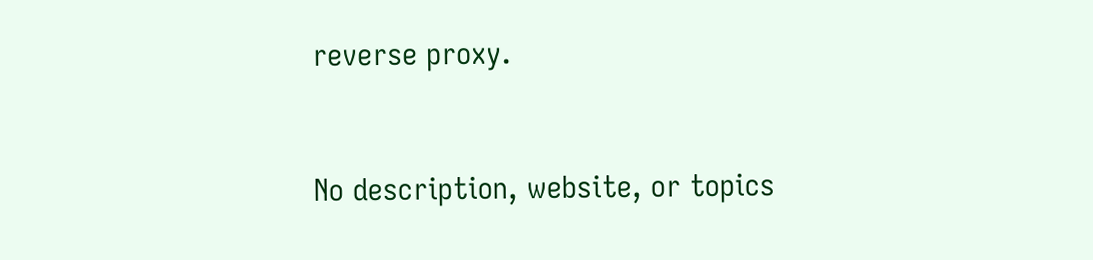reverse proxy.


No description, website, or topics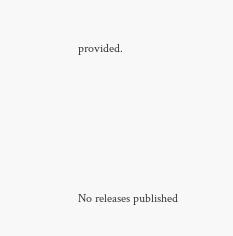provided.







No releases published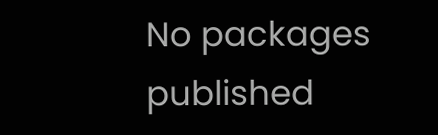No packages published